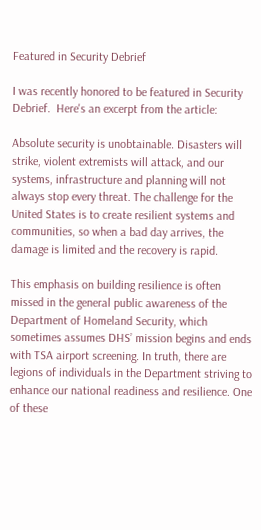Featured in Security Debrief

I was recently honored to be featured in Security Debrief.  Here's an excerpt from the article:

Absolute security is unobtainable. Disasters will strike, violent extremists will attack, and our systems, infrastructure and planning will not always stop every threat. The challenge for the United States is to create resilient systems and communities, so when a bad day arrives, the damage is limited and the recovery is rapid.

This emphasis on building resilience is often missed in the general public awareness of the Department of Homeland Security, which sometimes assumes DHS’ mission begins and ends with TSA airport screening. In truth, there are legions of individuals in the Department striving to enhance our national readiness and resilience. One of these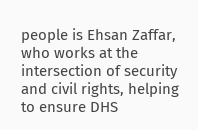people is Ehsan Zaffar, who works at the intersection of security and civil rights, helping to ensure DHS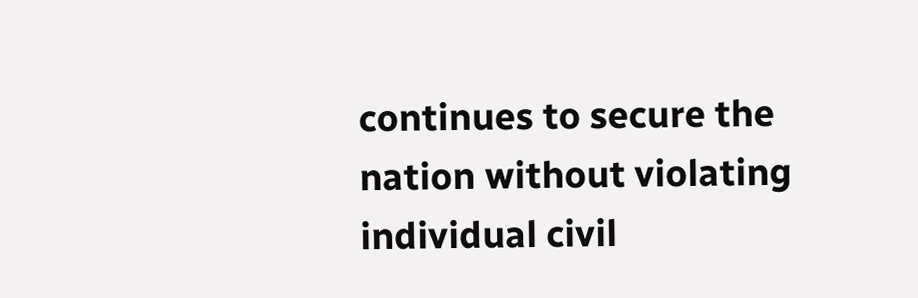continues to secure the nation without violating individual civil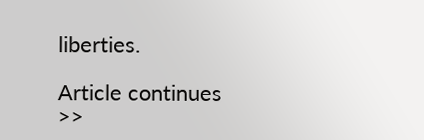liberties.

Article continues >>